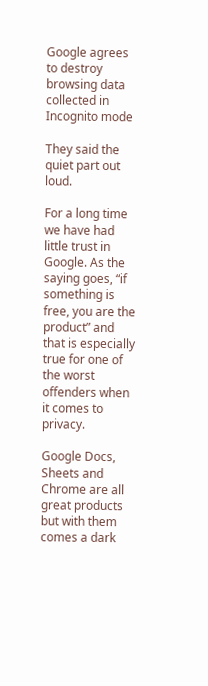Google agrees to destroy browsing data collected in Incognito mode

They said the quiet part out loud.

For a long time we have had little trust in Google. As the saying goes, “if something is free, you are the product” and that is especially true for one of the worst offenders when it comes to privacy.

Google Docs, Sheets and Chrome are all great products but with them comes a dark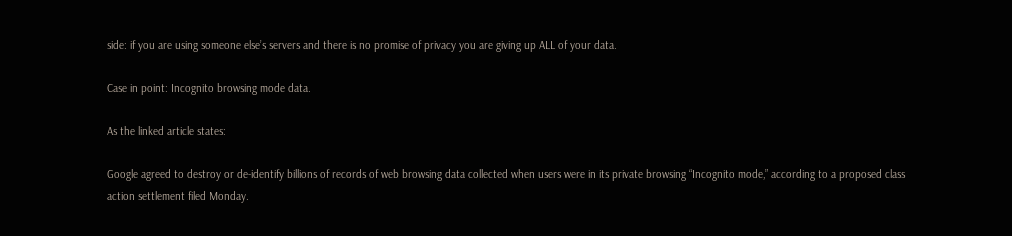side: if you are using someone else’s servers and there is no promise of privacy you are giving up ALL of your data.

Case in point: Incognito browsing mode data.

As the linked article states:

Google agreed to destroy or de-identify billions of records of web browsing data collected when users were in its private browsing “Incognito mode,” according to a proposed class action settlement filed Monday.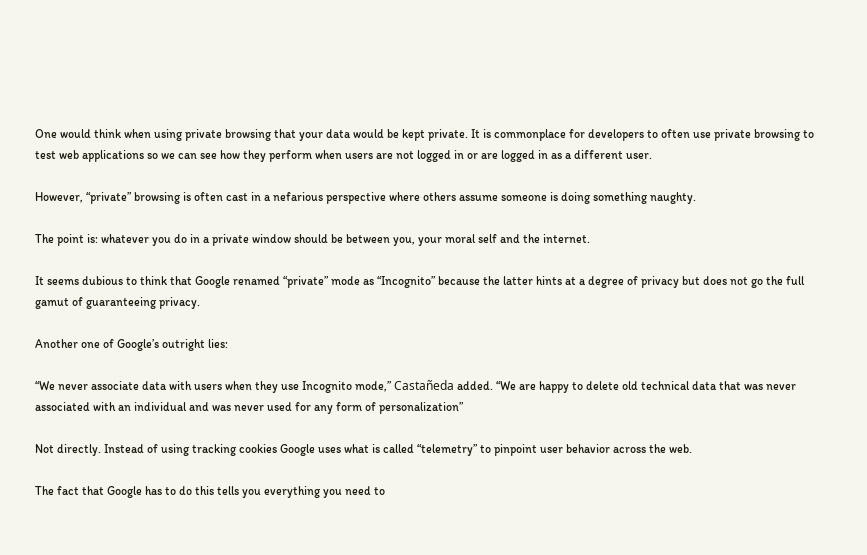One would think when using private browsing that your data would be kept private. It is commonplace for developers to often use private browsing to test web applications so we can see how they perform when users are not logged in or are logged in as a different user.

However, “private” browsing is often cast in a nefarious perspective where others assume someone is doing something naughty.

The point is: whatever you do in a private window should be between you, your moral self and the internet.

It seems dubious to think that Google renamed “private” mode as “Incognito” because the latter hints at a degree of privacy but does not go the full gamut of guaranteeing privacy.

Another one of Google’s outright lies:

“We never associate data with users when they use Incognito mode,” Castañeda added. “We are happy to delete old technical data that was never associated with an individual and was never used for any form of personalization”

Not directly. Instead of using tracking cookies Google uses what is called “telemetry” to pinpoint user behavior across the web.

The fact that Google has to do this tells you everything you need to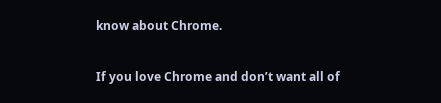know about Chrome.

If you love Chrome and don’t want all of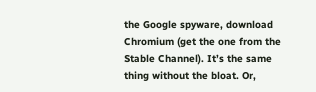the Google spyware, download Chromium (get the one from the Stable Channel). It’s the same thing without the bloat. Or,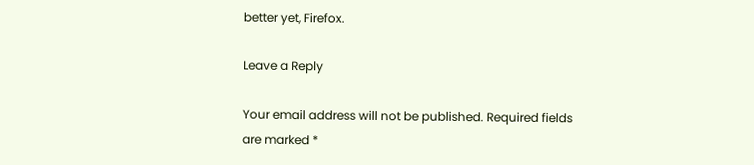better yet, Firefox.

Leave a Reply

Your email address will not be published. Required fields are marked *